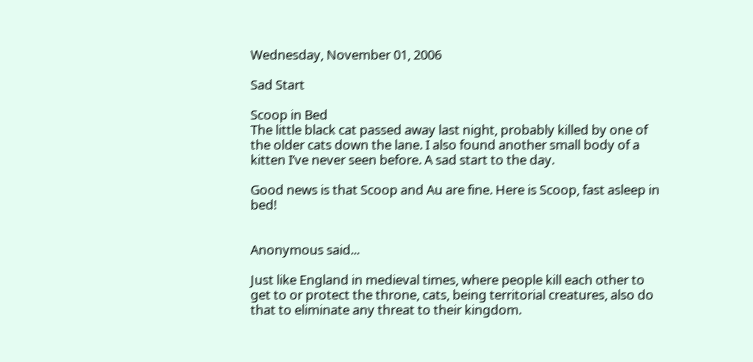Wednesday, November 01, 2006

Sad Start

Scoop in Bed
The little black cat passed away last night, probably killed by one of the older cats down the lane. I also found another small body of a kitten I’ve never seen before. A sad start to the day.

Good news is that Scoop and Au are fine. Here is Scoop, fast asleep in bed!


Anonymous said...

Just like England in medieval times, where people kill each other to get to or protect the throne, cats, being territorial creatures, also do that to eliminate any threat to their kingdom.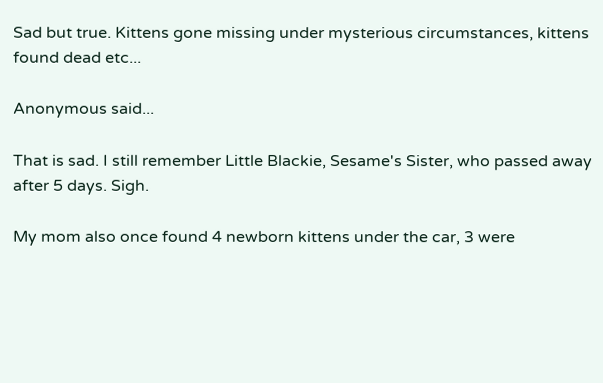Sad but true. Kittens gone missing under mysterious circumstances, kittens found dead etc...

Anonymous said...

That is sad. I still remember Little Blackie, Sesame's Sister, who passed away after 5 days. Sigh.

My mom also once found 4 newborn kittens under the car, 3 were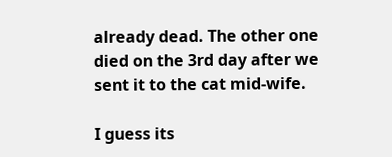already dead. The other one died on the 3rd day after we sent it to the cat mid-wife.

I guess its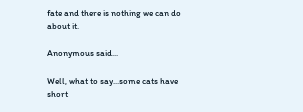fate and there is nothing we can do about it.

Anonymous said...

Well, what to say...some cats have short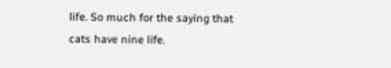life. So much for the saying that cats have nine life.